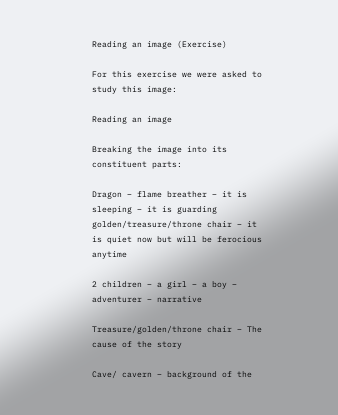Reading an image (Exercise)

For this exercise we were asked to study this image:

Reading an image

Breaking the image into its constituent parts:

Dragon – flame breather – it is sleeping – it is guarding golden/treasure/throne chair – it is quiet now but will be ferocious anytime

2 children – a girl – a boy – adventurer – narrative

Treasure/golden/throne chair – The cause of the story

Cave/ cavern – background of the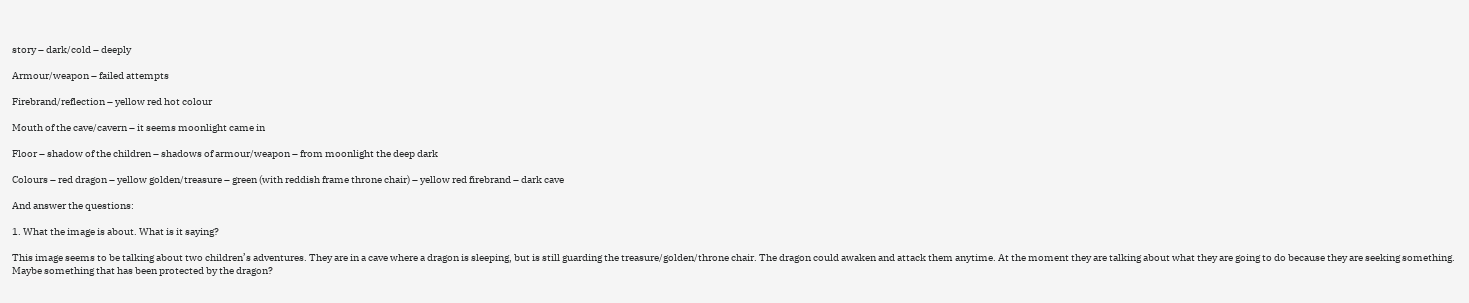story – dark/cold – deeply

Armour/weapon – failed attempts

Firebrand/reflection – yellow red hot colour

Mouth of the cave/cavern – it seems moonlight came in

Floor – shadow of the children – shadows of armour/weapon – from moonlight the deep dark

Colours – red dragon – yellow golden/treasure – green (with reddish frame throne chair) – yellow red firebrand – dark cave

And answer the questions:

1. What the image is about. What is it saying?

This image seems to be talking about two children’s adventures. They are in a cave where a dragon is sleeping, but is still guarding the treasure/golden/throne chair. The dragon could awaken and attack them anytime. At the moment they are talking about what they are going to do because they are seeking something. Maybe something that has been protected by the dragon?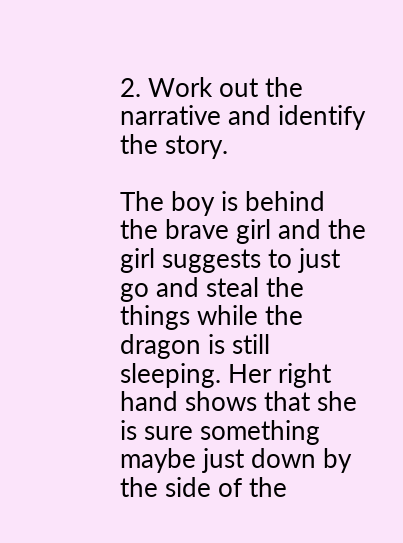2. Work out the narrative and identify the story.

The boy is behind the brave girl and the girl suggests to just go and steal the things while the dragon is still sleeping. Her right hand shows that she is sure something maybe just down by the side of the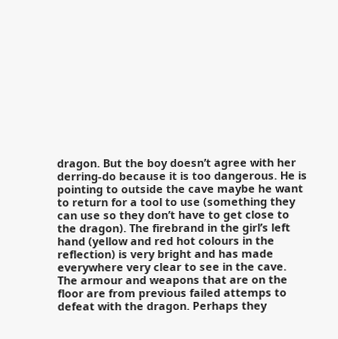dragon. But the boy doesn’t agree with her derring-do because it is too dangerous. He is pointing to outside the cave maybe he want to return for a tool to use (something they can use so they don’t have to get close to the dragon). The firebrand in the girl’s left hand (yellow and red hot colours in the reflection) is very bright and has made everywhere very clear to see in the cave. The armour and weapons that are on the floor are from previous failed attemps to defeat with the dragon. Perhaps they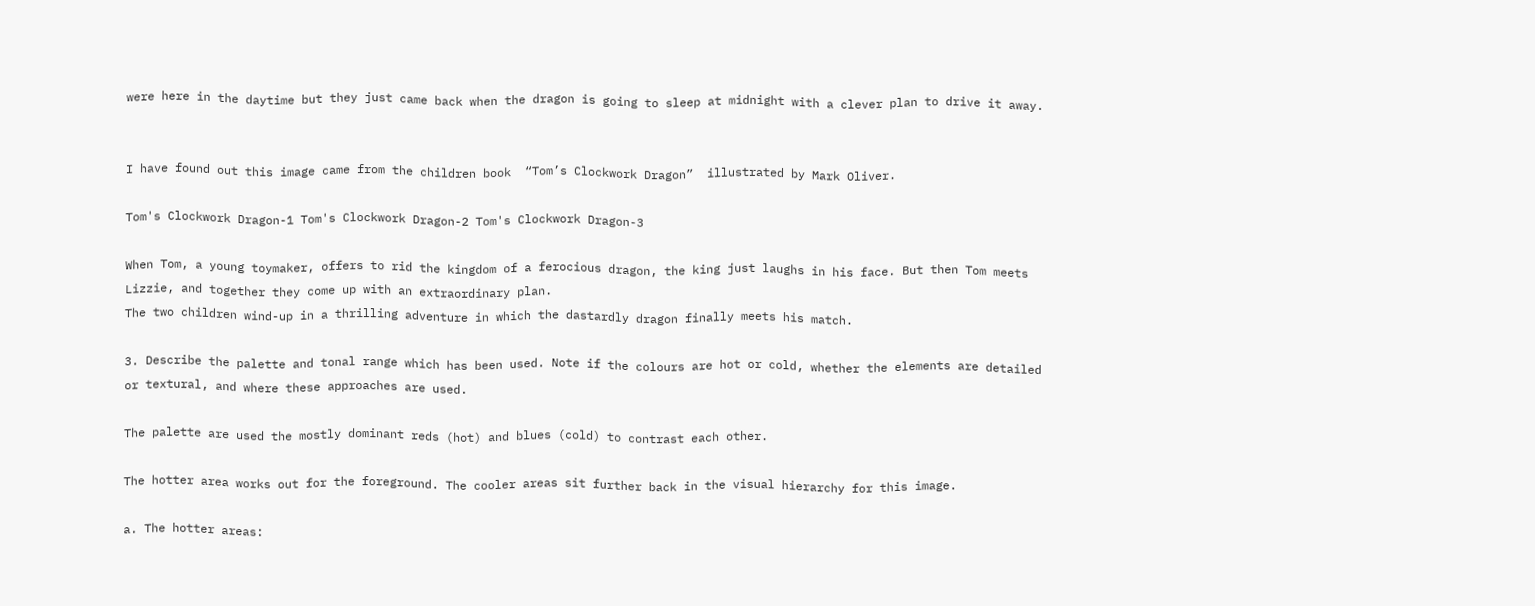were here in the daytime but they just came back when the dragon is going to sleep at midnight with a clever plan to drive it away.


I have found out this image came from the children book  “Tom’s Clockwork Dragon”  illustrated by Mark Oliver.

Tom's Clockwork Dragon-1 Tom's Clockwork Dragon-2 Tom's Clockwork Dragon-3

When Tom, a young toymaker, offers to rid the kingdom of a ferocious dragon, the king just laughs in his face. But then Tom meets Lizzie, and together they come up with an extraordinary plan.
The two children wind-up in a thrilling adventure in which the dastardly dragon finally meets his match.

3. Describe the palette and tonal range which has been used. Note if the colours are hot or cold, whether the elements are detailed or textural, and where these approaches are used.

The palette are used the mostly dominant reds (hot) and blues (cold) to contrast each other.

The hotter area works out for the foreground. The cooler areas sit further back in the visual hierarchy for this image.

a. The hotter areas: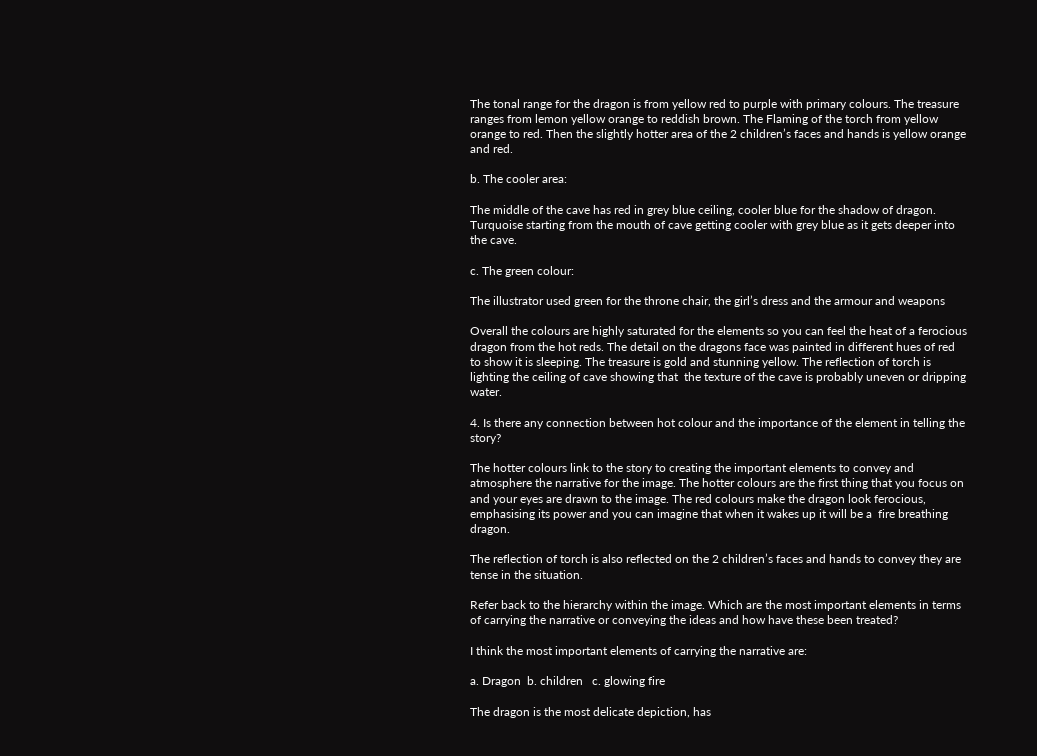The tonal range for the dragon is from yellow red to purple with primary colours. The treasure ranges from lemon yellow orange to reddish brown. The Flaming of the torch from yellow orange to red. Then the slightly hotter area of the 2 children’s faces and hands is yellow orange and red.

b. The cooler area:

The middle of the cave has red in grey blue ceiling, cooler blue for the shadow of dragon. Turquoise starting from the mouth of cave getting cooler with grey blue as it gets deeper into the cave.

c. The green colour:

The illustrator used green for the throne chair, the girl’s dress and the armour and weapons

Overall the colours are highly saturated for the elements so you can feel the heat of a ferocious dragon from the hot reds. The detail on the dragons face was painted in different hues of red to show it is sleeping. The treasure is gold and stunning yellow. The reflection of torch is lighting the ceiling of cave showing that  the texture of the cave is probably uneven or dripping water.

4. Is there any connection between hot colour and the importance of the element in telling the story?

The hotter colours link to the story to creating the important elements to convey and atmosphere the narrative for the image. The hotter colours are the first thing that you focus on and your eyes are drawn to the image. The red colours make the dragon look ferocious, emphasising its power and you can imagine that when it wakes up it will be a  fire breathing dragon.

The reflection of torch is also reflected on the 2 children’s faces and hands to convey they are tense in the situation.

Refer back to the hierarchy within the image. Which are the most important elements in terms of carrying the narrative or conveying the ideas and how have these been treated?

I think the most important elements of carrying the narrative are:

a. Dragon  b. children   c. glowing fire

The dragon is the most delicate depiction, has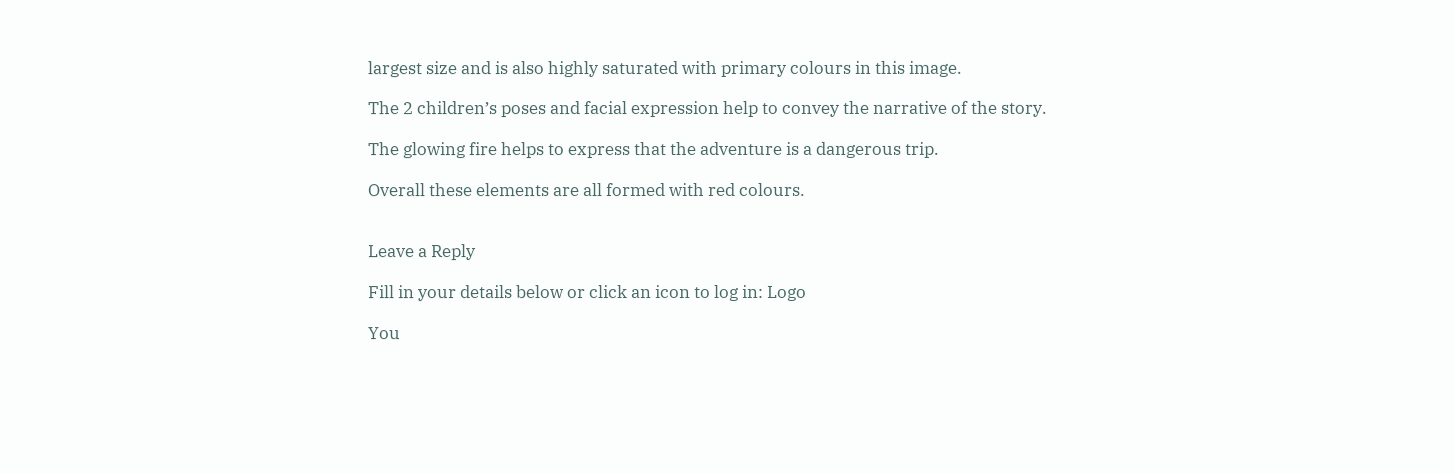largest size and is also highly saturated with primary colours in this image.

The 2 children’s poses and facial expression help to convey the narrative of the story.

The glowing fire helps to express that the adventure is a dangerous trip.

Overall these elements are all formed with red colours.


Leave a Reply

Fill in your details below or click an icon to log in: Logo

You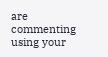are commenting using your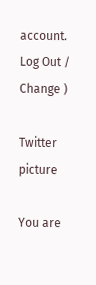account. Log Out /  Change )

Twitter picture

You are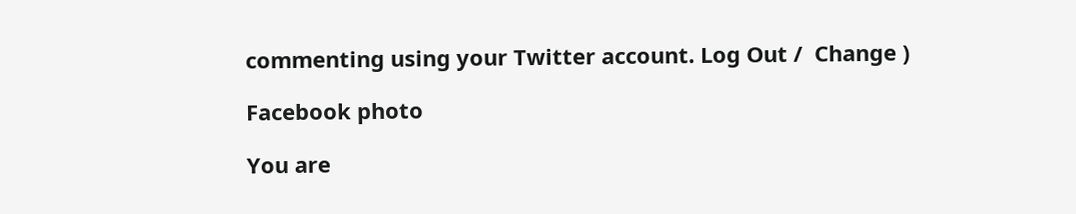commenting using your Twitter account. Log Out /  Change )

Facebook photo

You are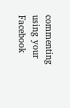commenting using your Facebook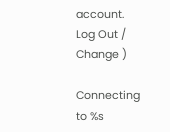account. Log Out /  Change )

Connecting to %s